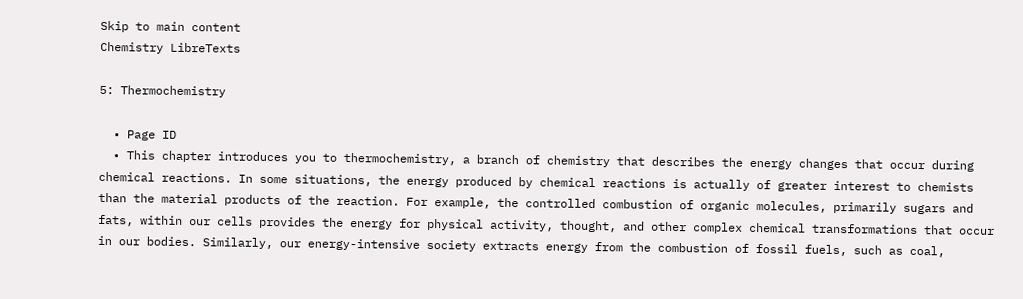Skip to main content
Chemistry LibreTexts

5: Thermochemistry

  • Page ID
  • This chapter introduces you to thermochemistry, a branch of chemistry that describes the energy changes that occur during chemical reactions. In some situations, the energy produced by chemical reactions is actually of greater interest to chemists than the material products of the reaction. For example, the controlled combustion of organic molecules, primarily sugars and fats, within our cells provides the energy for physical activity, thought, and other complex chemical transformations that occur in our bodies. Similarly, our energy-intensive society extracts energy from the combustion of fossil fuels, such as coal,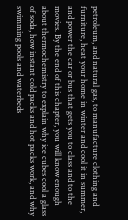petroleum, and natural gas, to manufacture clothing and furniture, heat your home in winter and cool it in summer, and power the car or bus that gets you to class and to the movies. By the end of this chapter, you will know enough about thermochemistry to explain why ice cubes cool a glass of soda, how instant cold packs and hot packs work, and why swimming pools and waterbeds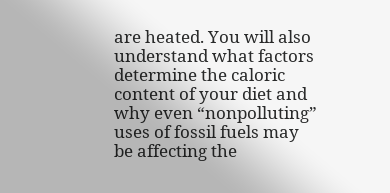are heated. You will also understand what factors determine the caloric content of your diet and why even “nonpolluting” uses of fossil fuels may be affecting the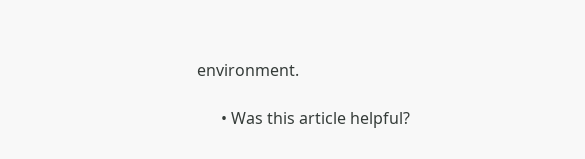environment.

      • Was this article helpful?